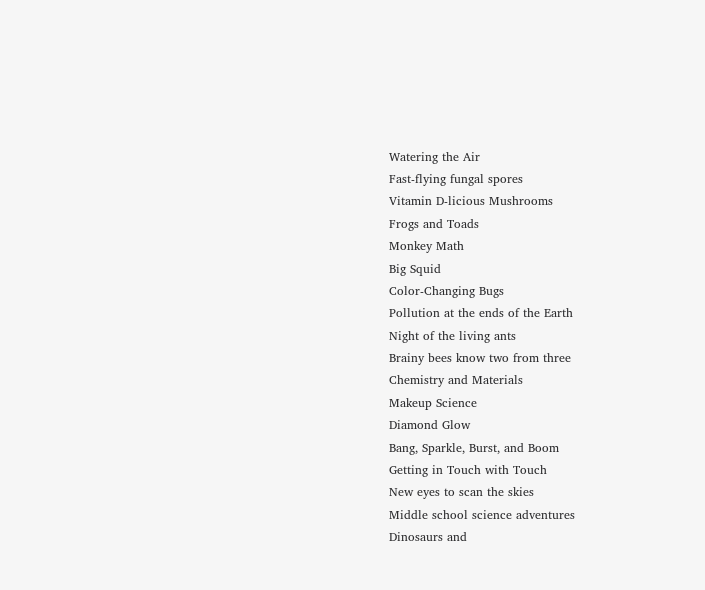Watering the Air
Fast-flying fungal spores
Vitamin D-licious Mushrooms
Frogs and Toads
Monkey Math
Big Squid
Color-Changing Bugs
Pollution at the ends of the Earth
Night of the living ants
Brainy bees know two from three
Chemistry and Materials
Makeup Science
Diamond Glow
Bang, Sparkle, Burst, and Boom
Getting in Touch with Touch
New eyes to scan the skies
Middle school science adventures
Dinosaurs and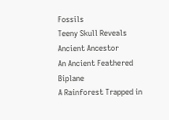Fossils
Teeny Skull Reveals Ancient Ancestor
An Ancient Feathered Biplane
A Rainforest Trapped in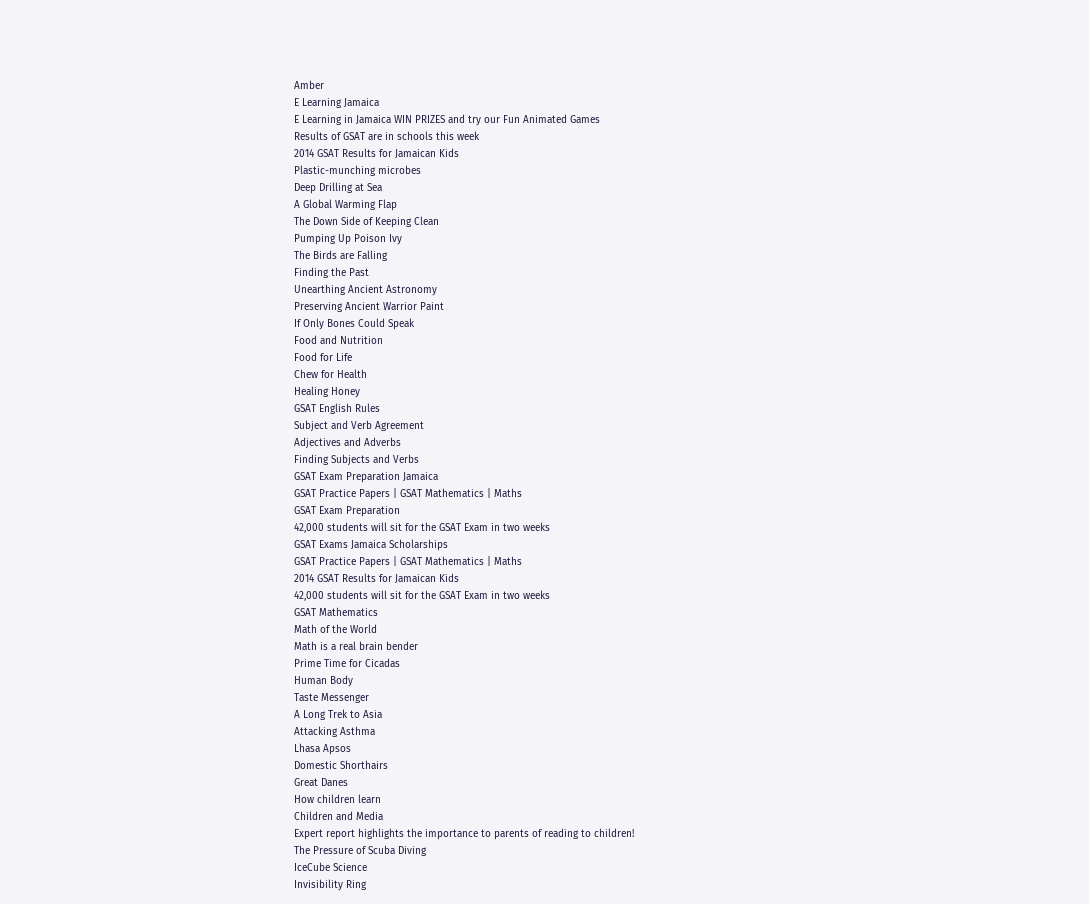Amber
E Learning Jamaica
E Learning in Jamaica WIN PRIZES and try our Fun Animated Games
Results of GSAT are in schools this week
2014 GSAT Results for Jamaican Kids
Plastic-munching microbes
Deep Drilling at Sea
A Global Warming Flap
The Down Side of Keeping Clean
Pumping Up Poison Ivy
The Birds are Falling
Finding the Past
Unearthing Ancient Astronomy
Preserving Ancient Warrior Paint
If Only Bones Could Speak
Food and Nutrition
Food for Life
Chew for Health
Healing Honey
GSAT English Rules
Subject and Verb Agreement
Adjectives and Adverbs
Finding Subjects and Verbs
GSAT Exam Preparation Jamaica
GSAT Practice Papers | GSAT Mathematics | Maths
GSAT Exam Preparation
42,000 students will sit for the GSAT Exam in two weeks
GSAT Exams Jamaica Scholarships
GSAT Practice Papers | GSAT Mathematics | Maths
2014 GSAT Results for Jamaican Kids
42,000 students will sit for the GSAT Exam in two weeks
GSAT Mathematics
Math of the World
Math is a real brain bender
Prime Time for Cicadas
Human Body
Taste Messenger
A Long Trek to Asia
Attacking Asthma
Lhasa Apsos
Domestic Shorthairs
Great Danes
How children learn
Children and Media
Expert report highlights the importance to parents of reading to children!
The Pressure of Scuba Diving
IceCube Science
Invisibility Ring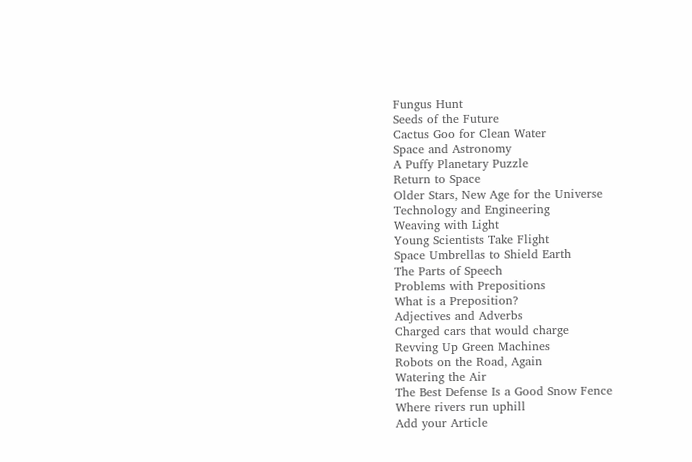Fungus Hunt
Seeds of the Future
Cactus Goo for Clean Water
Space and Astronomy
A Puffy Planetary Puzzle
Return to Space
Older Stars, New Age for the Universe
Technology and Engineering
Weaving with Light
Young Scientists Take Flight
Space Umbrellas to Shield Earth
The Parts of Speech
Problems with Prepositions
What is a Preposition?
Adjectives and Adverbs
Charged cars that would charge
Revving Up Green Machines
Robots on the Road, Again
Watering the Air
The Best Defense Is a Good Snow Fence
Where rivers run uphill
Add your Article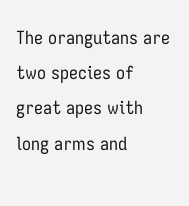The orangutans are two species of great apes with long arms and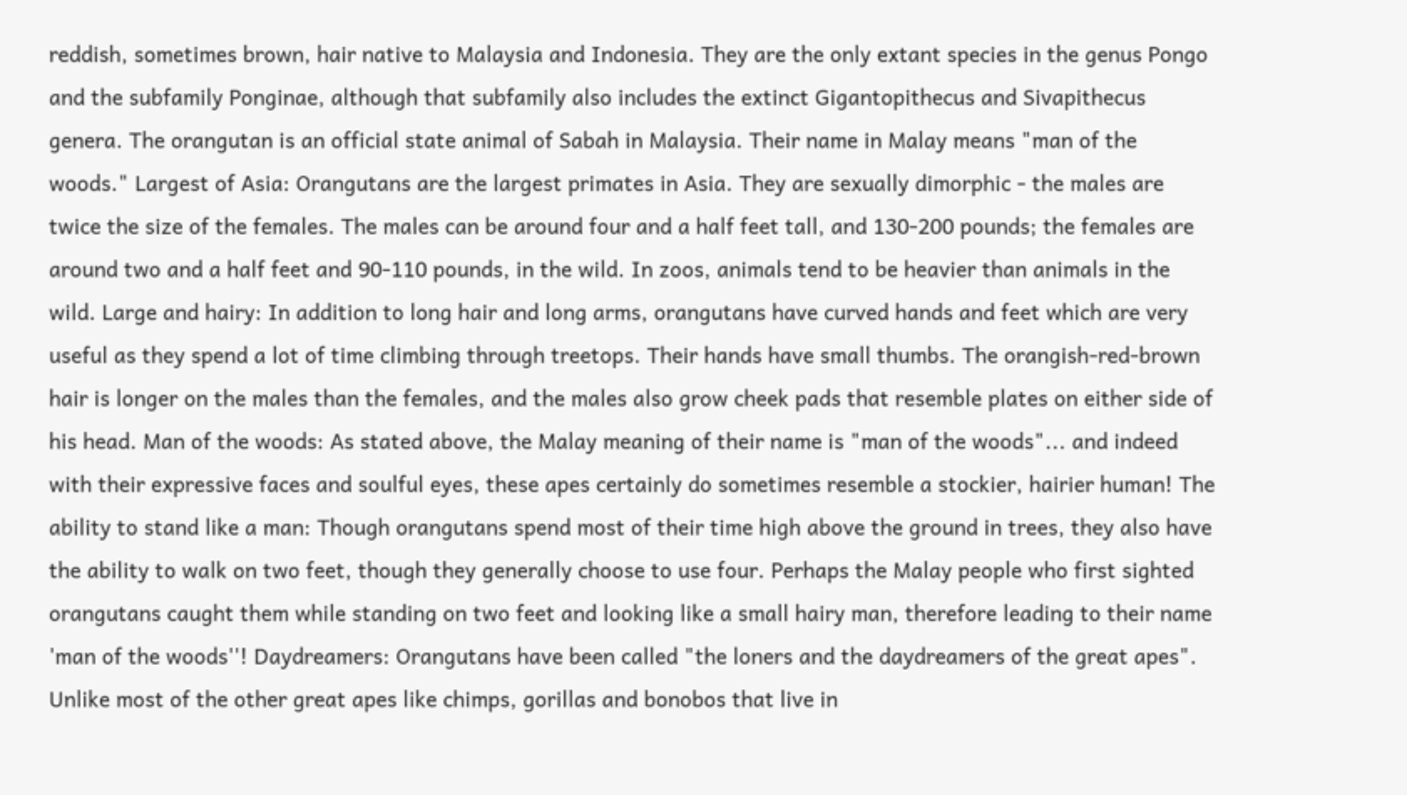reddish, sometimes brown, hair native to Malaysia and Indonesia. They are the only extant species in the genus Pongo and the subfamily Ponginae, although that subfamily also includes the extinct Gigantopithecus and Sivapithecus genera. The orangutan is an official state animal of Sabah in Malaysia. Their name in Malay means "man of the woods." Largest of Asia: Orangutans are the largest primates in Asia. They are sexually dimorphic - the males are twice the size of the females. The males can be around four and a half feet tall, and 130-200 pounds; the females are around two and a half feet and 90-110 pounds, in the wild. In zoos, animals tend to be heavier than animals in the wild. Large and hairy: In addition to long hair and long arms, orangutans have curved hands and feet which are very useful as they spend a lot of time climbing through treetops. Their hands have small thumbs. The orangish-red-brown hair is longer on the males than the females, and the males also grow cheek pads that resemble plates on either side of his head. Man of the woods: As stated above, the Malay meaning of their name is "man of the woods"... and indeed with their expressive faces and soulful eyes, these apes certainly do sometimes resemble a stockier, hairier human! The ability to stand like a man: Though orangutans spend most of their time high above the ground in trees, they also have the ability to walk on two feet, though they generally choose to use four. Perhaps the Malay people who first sighted orangutans caught them while standing on two feet and looking like a small hairy man, therefore leading to their name 'man of the woods''! Daydreamers: Orangutans have been called "the loners and the daydreamers of the great apes". Unlike most of the other great apes like chimps, gorillas and bonobos that live in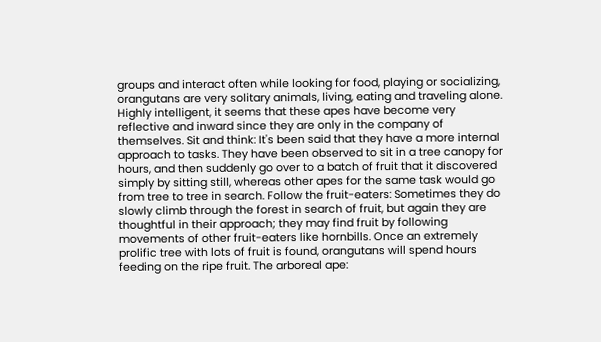groups and interact often while looking for food, playing or socializing, orangutans are very solitary animals, living, eating and traveling alone. Highly intelligent, it seems that these apes have become very reflective and inward since they are only in the company of themselves. Sit and think: It's been said that they have a more internal approach to tasks. They have been observed to sit in a tree canopy for hours, and then suddenly go over to a batch of fruit that it discovered simply by sitting still, whereas other apes for the same task would go from tree to tree in search. Follow the fruit-eaters: Sometimes they do slowly climb through the forest in search of fruit, but again they are thoughtful in their approach; they may find fruit by following movements of other fruit-eaters like hornbills. Once an extremely prolific tree with lots of fruit is found, orangutans will spend hours feeding on the ripe fruit. The arboreal ape: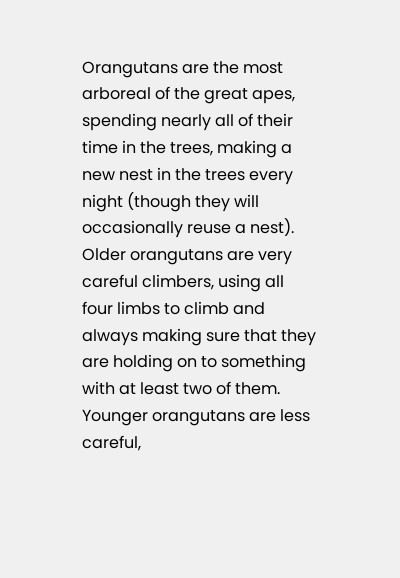Orangutans are the most arboreal of the great apes, spending nearly all of their time in the trees, making a new nest in the trees every night (though they will occasionally reuse a nest). Older orangutans are very careful climbers, using all four limbs to climb and always making sure that they are holding on to something with at least two of them. Younger orangutans are less careful,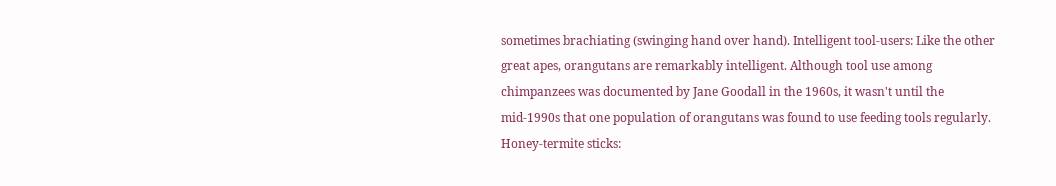sometimes brachiating (swinging hand over hand). Intelligent tool-users: Like the other great apes, orangutans are remarkably intelligent. Although tool use among chimpanzees was documented by Jane Goodall in the 1960s, it wasn't until the mid-1990s that one population of orangutans was found to use feeding tools regularly. Honey-termite sticks: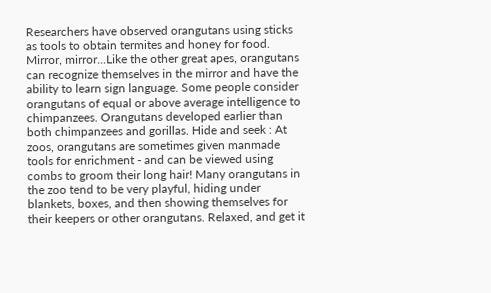Researchers have observed orangutans using sticks as tools to obtain termites and honey for food. Mirror, mirror...Like the other great apes, orangutans can recognize themselves in the mirror and have the ability to learn sign language. Some people consider orangutans of equal or above average intelligence to chimpanzees. Orangutans developed earlier than both chimpanzees and gorillas. Hide and seek : At zoos, orangutans are sometimes given manmade tools for enrichment - and can be viewed using combs to groom their long hair! Many orangutans in the zoo tend to be very playful, hiding under blankets, boxes, and then showing themselves for their keepers or other orangutans. Relaxed, and get it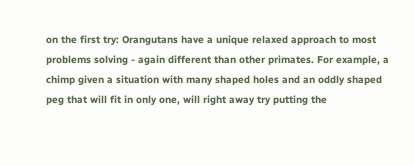on the first try: Orangutans have a unique relaxed approach to most problems solving - again different than other primates. For example, a chimp given a situation with many shaped holes and an oddly shaped peg that will fit in only one, will right away try putting the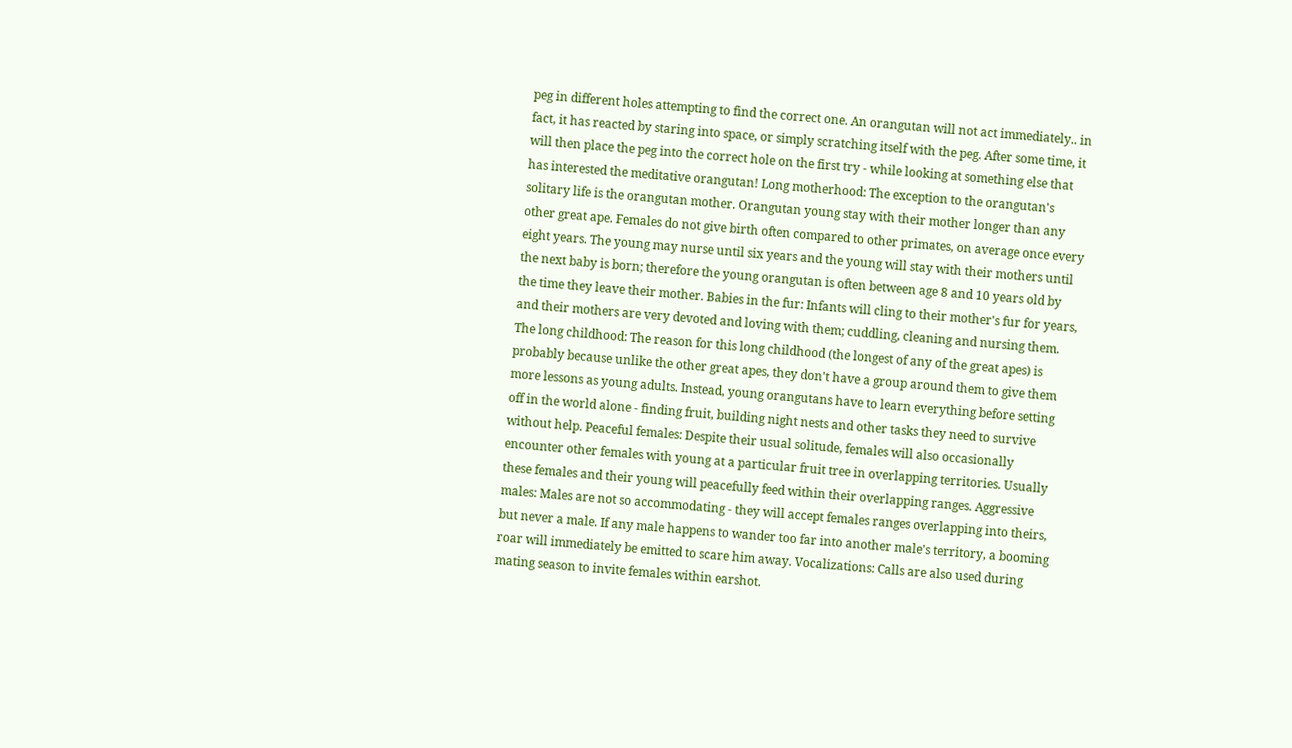peg in different holes attempting to find the correct one. An orangutan will not act immediately.. in fact, it has reacted by staring into space, or simply scratching itself with the peg. After some time, it will then place the peg into the correct hole on the first try - while looking at something else that has interested the meditative orangutan! Long motherhood: The exception to the orangutan's solitary life is the orangutan mother. Orangutan young stay with their mother longer than any other great ape. Females do not give birth often compared to other primates, on average once every eight years. The young may nurse until six years and the young will stay with their mothers until the next baby is born; therefore the young orangutan is often between age 8 and 10 years old by the time they leave their mother. Babies in the fur: Infants will cling to their mother's fur for years, and their mothers are very devoted and loving with them; cuddling, cleaning and nursing them. The long childhood: The reason for this long childhood (the longest of any of the great apes) is probably because unlike the other great apes, they don't have a group around them to give them more lessons as young adults. Instead, young orangutans have to learn everything before setting off in the world alone - finding fruit, building night nests and other tasks they need to survive without help. Peaceful females: Despite their usual solitude, females will also occasionally encounter other females with young at a particular fruit tree in overlapping territories. Usually these females and their young will peacefully feed within their overlapping ranges. Aggressive males: Males are not so accommodating - they will accept females ranges overlapping into theirs, but never a male. If any male happens to wander too far into another male's territory, a booming roar will immediately be emitted to scare him away. Vocalizations: Calls are also used during mating season to invite females within earshot.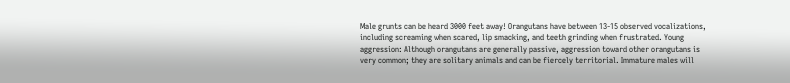Male grunts can be heard 3000 feet away! Orangutans have between 13-15 observed vocalizations, including screaming when scared, lip smacking, and teeth grinding when frustrated. Young aggression: Although orangutans are generally passive, aggression toward other orangutans is very common; they are solitary animals and can be fiercely territorial. Immature males will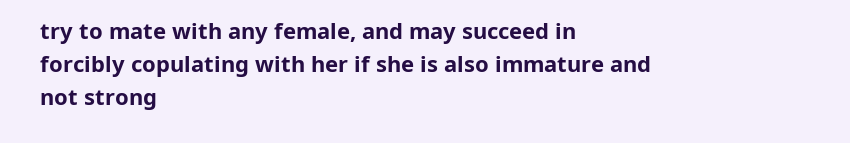try to mate with any female, and may succeed in forcibly copulating with her if she is also immature and not strong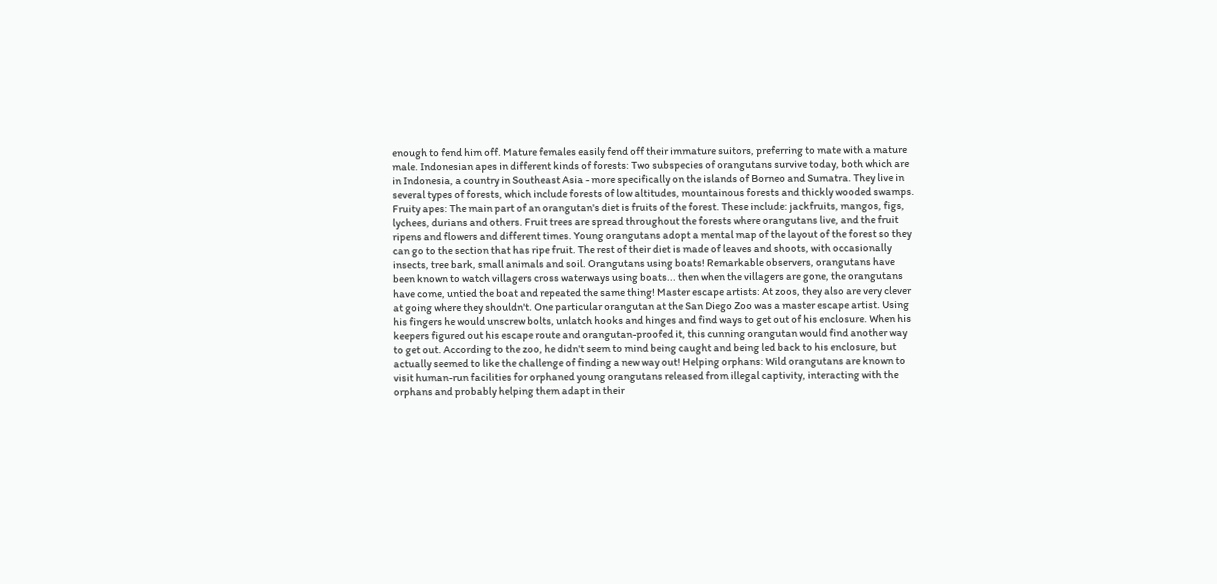enough to fend him off. Mature females easily fend off their immature suitors, preferring to mate with a mature male. Indonesian apes in different kinds of forests: Two subspecies of orangutans survive today, both which are in Indonesia, a country in Southeast Asia - more specifically on the islands of Borneo and Sumatra. They live in several types of forests, which include forests of low altitudes, mountainous forests and thickly wooded swamps. Fruity apes: The main part of an orangutan's diet is fruits of the forest. These include: jackfruits, mangos, figs, lychees, durians and others. Fruit trees are spread throughout the forests where orangutans live, and the fruit ripens and flowers and different times. Young orangutans adopt a mental map of the layout of the forest so they can go to the section that has ripe fruit. The rest of their diet is made of leaves and shoots, with occasionally insects, tree bark, small animals and soil. Orangutans using boats! Remarkable observers, orangutans have been known to watch villagers cross waterways using boats... then when the villagers are gone, the orangutans have come, untied the boat and repeated the same thing! Master escape artists: At zoos, they also are very clever at going where they shouldn't. One particular orangutan at the San Diego Zoo was a master escape artist. Using his fingers he would unscrew bolts, unlatch hooks and hinges and find ways to get out of his enclosure. When his keepers figured out his escape route and orangutan-proofed it, this cunning orangutan would find another way to get out. According to the zoo, he didn't seem to mind being caught and being led back to his enclosure, but actually seemed to like the challenge of finding a new way out! Helping orphans: Wild orangutans are known to visit human-run facilities for orphaned young orangutans released from illegal captivity, interacting with the orphans and probably helping them adapt in their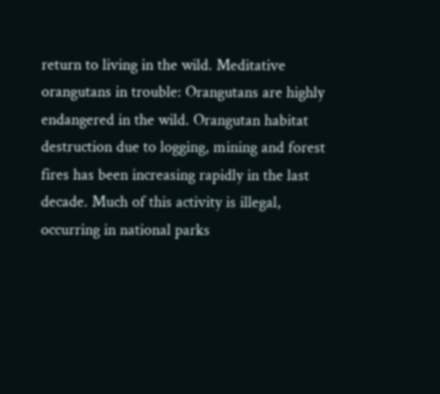return to living in the wild. Meditative orangutans in trouble: Orangutans are highly endangered in the wild. Orangutan habitat destruction due to logging, mining and forest fires has been increasing rapidly in the last decade. Much of this activity is illegal, occurring in national parks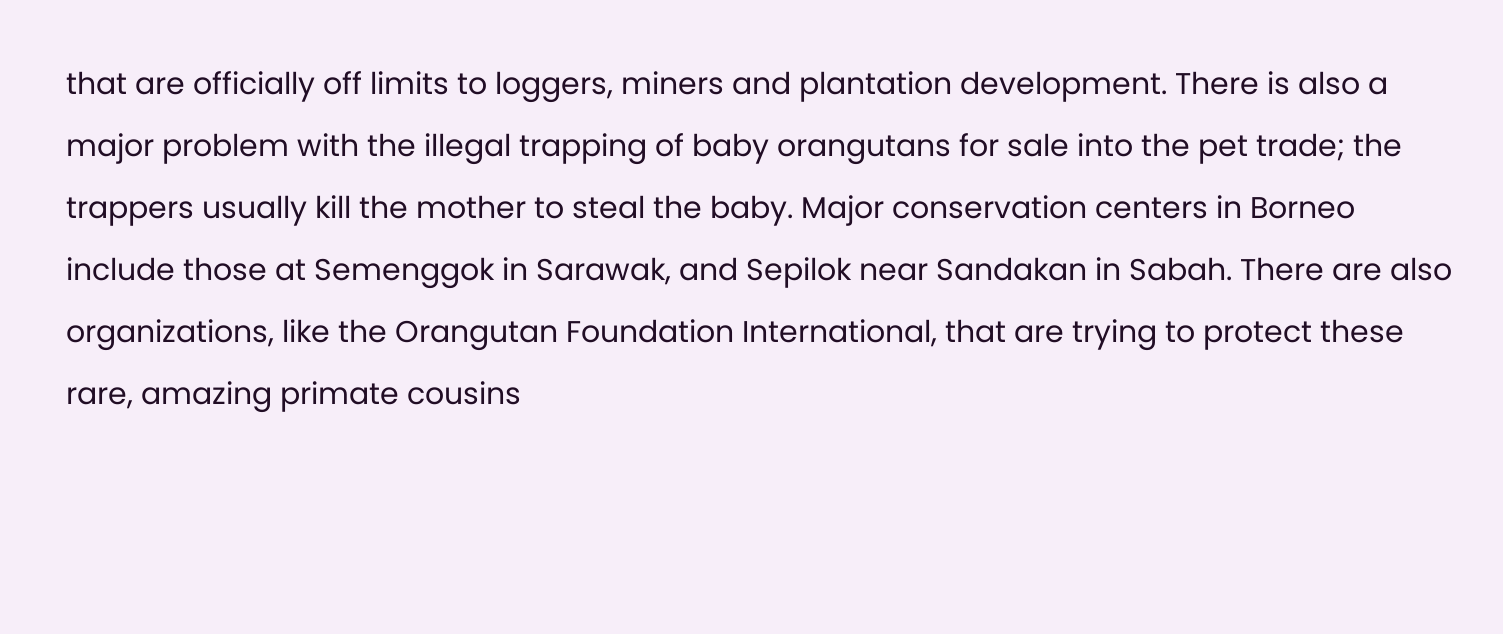that are officially off limits to loggers, miners and plantation development. There is also a major problem with the illegal trapping of baby orangutans for sale into the pet trade; the trappers usually kill the mother to steal the baby. Major conservation centers in Borneo include those at Semenggok in Sarawak, and Sepilok near Sandakan in Sabah. There are also organizations, like the Orangutan Foundation International, that are trying to protect these rare, amazing primate cousins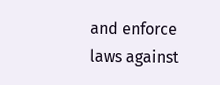and enforce laws against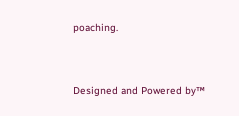poaching.


Designed and Powered by™